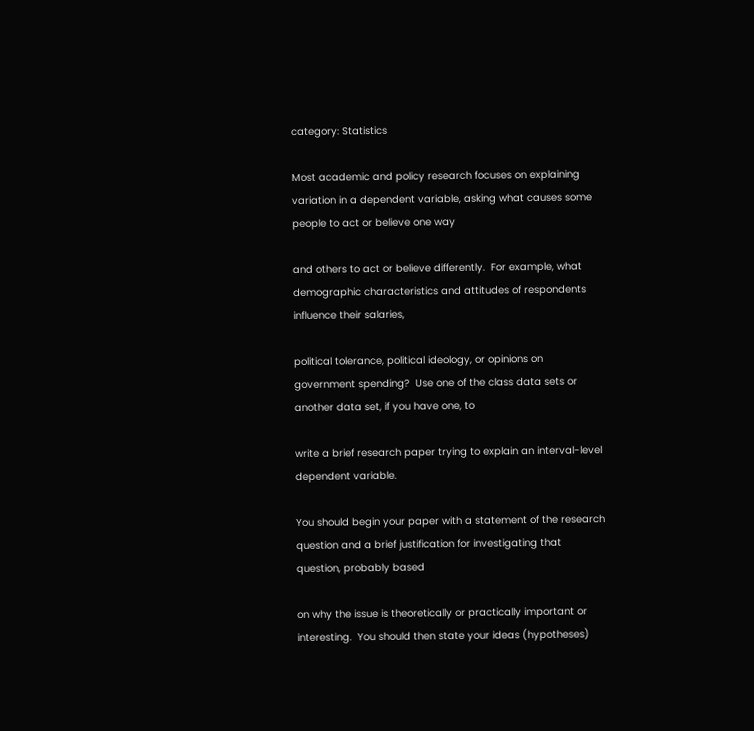category: Statistics

Most academic and policy research focuses on explaining variation in a dependent variable, asking what causes some people to act or believe one way

and others to act or believe differently.  For example, what demographic characteristics and attitudes of respondents influence their salaries,

political tolerance, political ideology, or opinions on government spending?  Use one of the class data sets or another data set, if you have one, to

write a brief research paper trying to explain an interval-level dependent variable.

You should begin your paper with a statement of the research question and a brief justification for investigating that question, probably based

on why the issue is theoretically or practically important or interesting.  You should then state your ideas (hypotheses)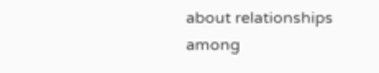about relationships among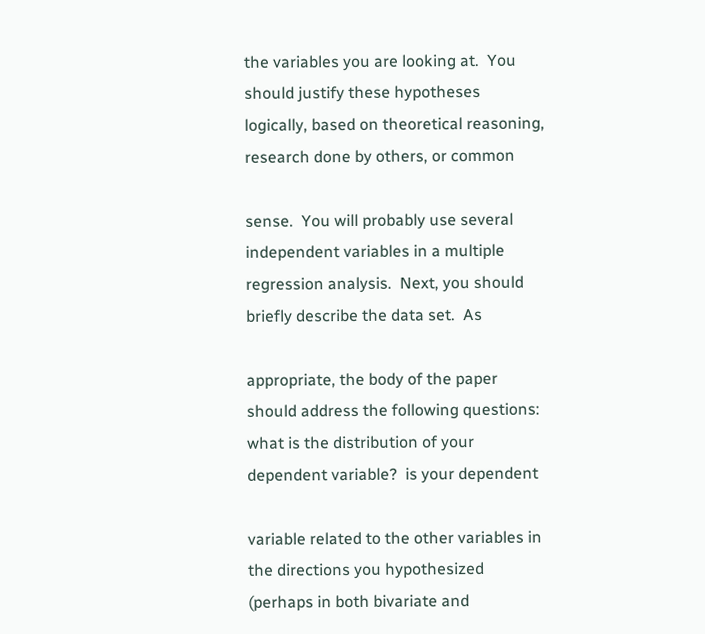the variables you are looking at.  You should justify these hypotheses logically, based on theoretical reasoning, research done by others, or common

sense.  You will probably use several independent variables in a multiple regression analysis.  Next, you should briefly describe the data set.  As

appropriate, the body of the paper should address the following questions:  what is the distribution of your dependent variable?  is your dependent

variable related to the other variables in the directions you hypothesized (perhaps in both bivariate and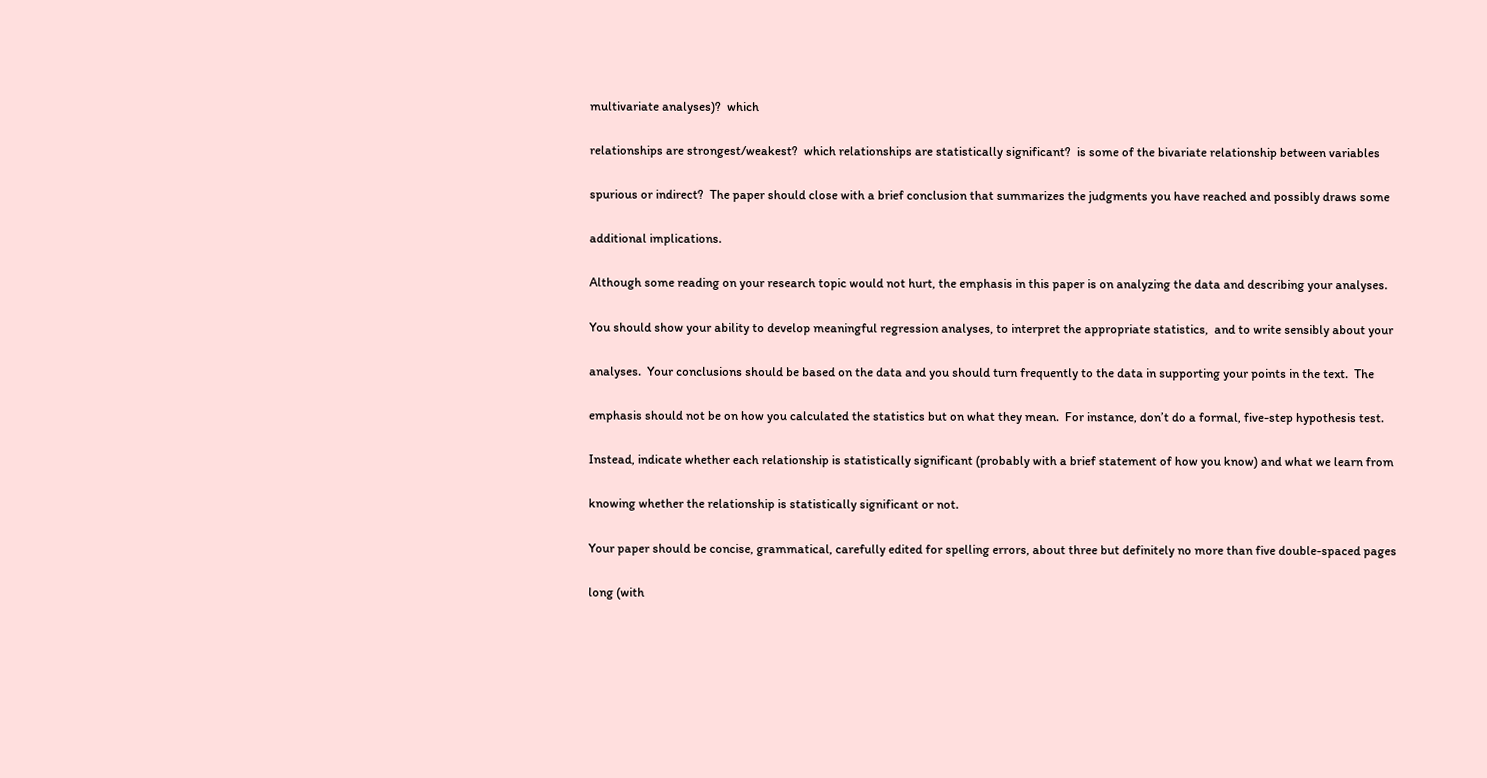multivariate analyses)?  which

relationships are strongest/weakest?  which relationships are statistically significant?  is some of the bivariate relationship between variables

spurious or indirect?  The paper should close with a brief conclusion that summarizes the judgments you have reached and possibly draws some

additional implications.

Although some reading on your research topic would not hurt, the emphasis in this paper is on analyzing the data and describing your analyses.

You should show your ability to develop meaningful regression analyses, to interpret the appropriate statistics,  and to write sensibly about your

analyses.  Your conclusions should be based on the data and you should turn frequently to the data in supporting your points in the text.  The

emphasis should not be on how you calculated the statistics but on what they mean.  For instance, don’t do a formal, five-step hypothesis test.

Instead, indicate whether each relationship is statistically significant (probably with a brief statement of how you know) and what we learn from

knowing whether the relationship is statistically significant or not.

Your paper should be concise, grammatical, carefully edited for spelling errors, about three but definitely no more than five double-spaced pages

long (with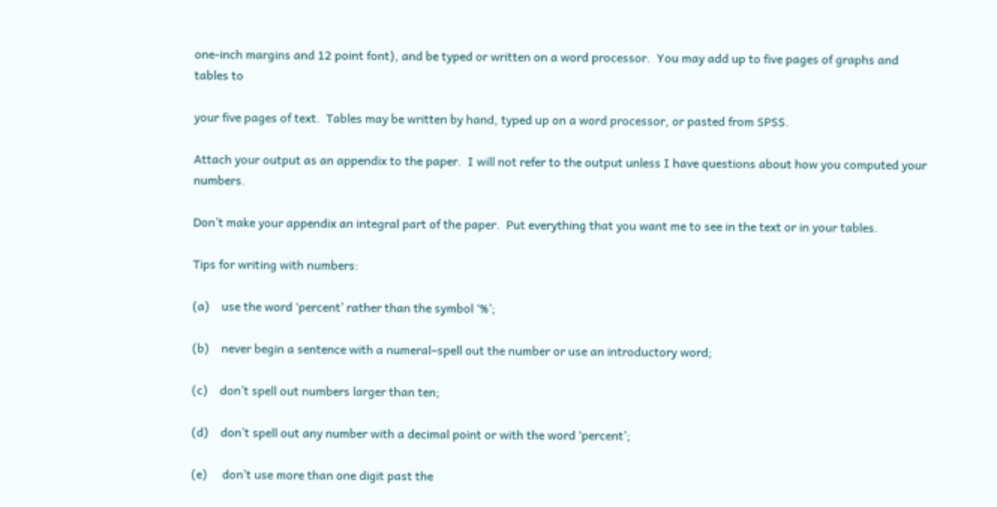one-inch margins and 12 point font), and be typed or written on a word processor.  You may add up to five pages of graphs and tables to

your five pages of text.  Tables may be written by hand, typed up on a word processor, or pasted from SPSS.

Attach your output as an appendix to the paper.  I will not refer to the output unless I have questions about how you computed your numbers.

Don’t make your appendix an integral part of the paper.  Put everything that you want me to see in the text or in your tables.

Tips for writing with numbers:

(a)    use the word ‘percent’ rather than the symbol ‘%’;

(b)    never begin a sentence with a numeral–spell out the number or use an introductory word;

(c)    don’t spell out numbers larger than ten;

(d)    don’t spell out any number with a decimal point or with the word ‘percent’;

(e)     don’t use more than one digit past the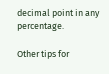decimal point in any percentage.

Other tips for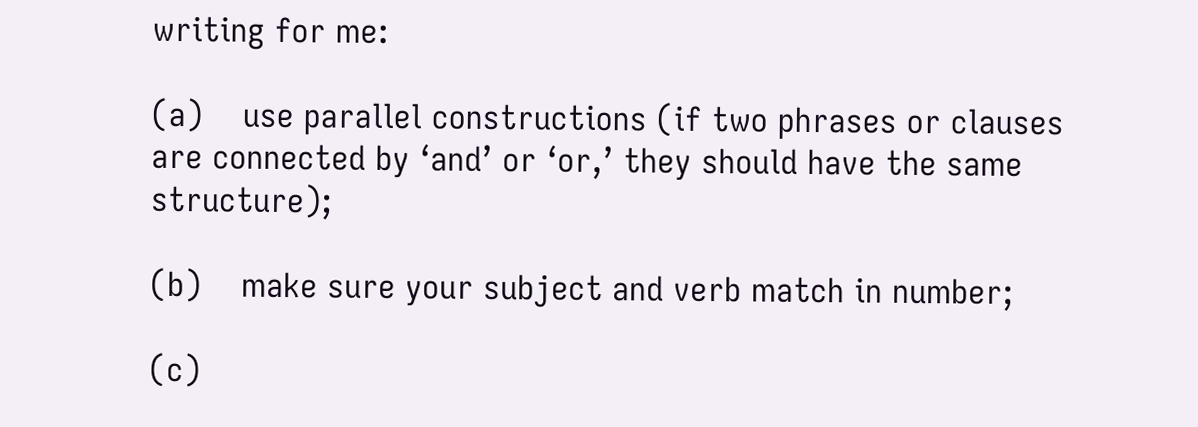writing for me:

(a)    use parallel constructions (if two phrases or clauses are connected by ‘and’ or ‘or,’ they should have the same structure);

(b)    make sure your subject and verb match in number;

(c)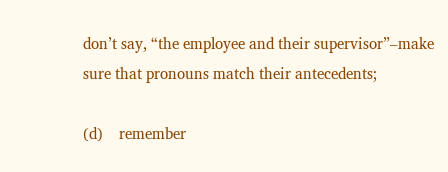don’t say, “the employee and their supervisor”–make sure that pronouns match their antecedents;

(d)    remember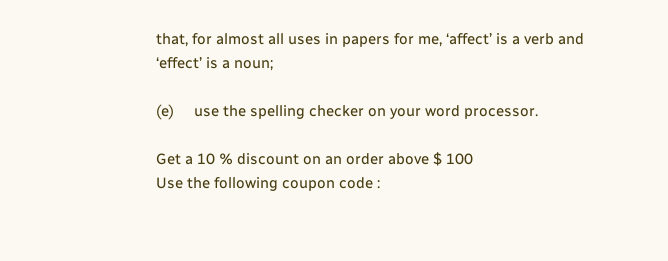that, for almost all uses in papers for me, ‘affect’ is a verb and ‘effect’ is a noun;

(e)     use the spelling checker on your word processor.

Get a 10 % discount on an order above $ 100
Use the following coupon code :